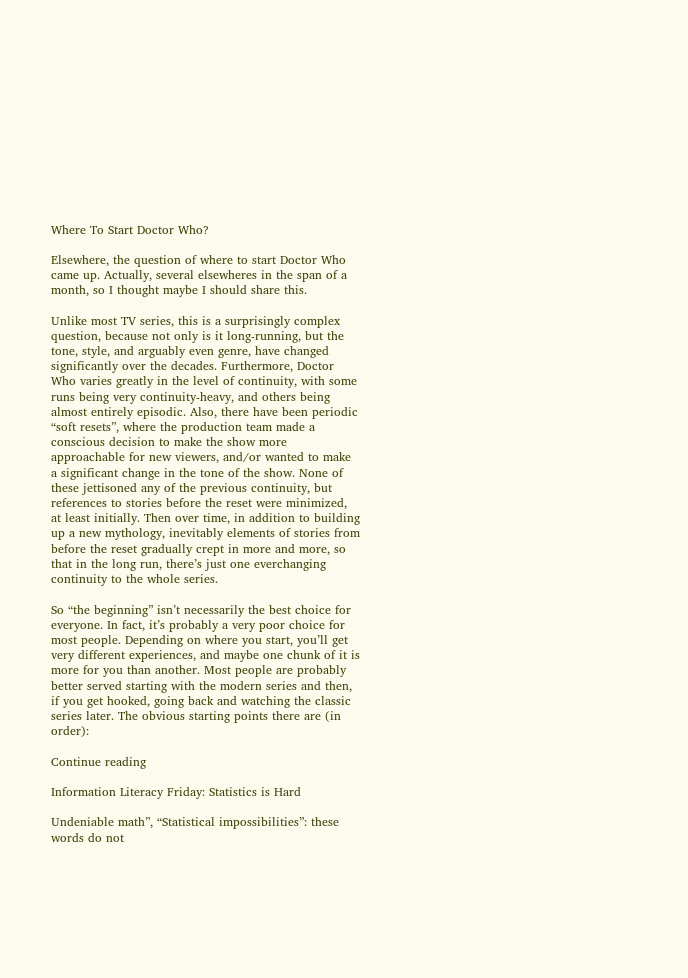Where To Start Doctor Who?

Elsewhere, the question of where to start Doctor Who came up. Actually, several elsewheres in the span of a month, so I thought maybe I should share this.

Unlike most TV series, this is a surprisingly complex question, because not only is it long-running, but the tone, style, and arguably even genre, have changed significantly over the decades. Furthermore, Doctor Who varies greatly in the level of continuity, with some runs being very continuity-heavy, and others being almost entirely episodic. Also, there have been periodic “soft resets”, where the production team made a conscious decision to make the show more approachable for new viewers, and/or wanted to make a significant change in the tone of the show. None of these jettisoned any of the previous continuity, but references to stories before the reset were minimized, at least initially. Then over time, in addition to building up a new mythology, inevitably elements of stories from before the reset gradually crept in more and more, so that in the long run, there’s just one everchanging continuity to the whole series.

So “the beginning” isn’t necessarily the best choice for everyone. In fact, it’s probably a very poor choice for most people. Depending on where you start, you’ll get very different experiences, and maybe one chunk of it is more for you than another. Most people are probably better served starting with the modern series and then, if you get hooked, going back and watching the classic series later. The obvious starting points there are (in order):

Continue reading

Information Literacy Friday: Statistics is Hard

Undeniable math”, “Statistical impossibilities”: these words do not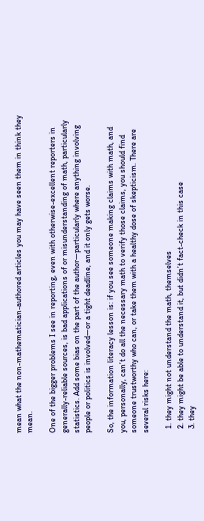mean what the non-mathematician-authored articles you may have seen them in think they mean.

One of the bigger problems I see in reporting, even with otherwise-excellent reporters in generally-reliable sources, is bad applications of or misunderstanding of math, particularly statistics. Add some bias on the part of the author—particularly where anything involving people or politics is involved—or a tight deadline, and it only gets worse.

So, the information literacy lesson is: if you see someone making claims with math, and you, personally, can’t do all the necessary math to verify those claims, you should find someone trustworthy who can, or take them with a healthy dose of skepticism. There are several risks here:

  1. they might not understand the math, themselves
  2. they might be able to understand it, but didn’t fact-check in this case
  3. they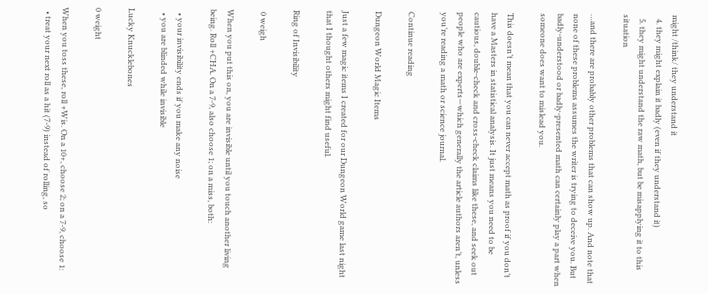might /think/ they understand it
  4. they might explain it badly (even if they understand it)
  5. they might understand the raw math, but be misapplying it to this situation

…and there are probably other problems that can show up. And note that none of these problems assumes the writer is trying to deceive you. But badly-understood or badly-presented math can certainly play a part when someone does want to mislead you.

This doesn’t mean that you can never accept math as proof if you don’t have a Masters in statistical analysis. It just means you need to be cautious, double-check and cross-check claims like these, and seek out people who are experts—which generally the article authors aren’t, unless you’re reading a math or science journal.

Continue reading

Dungeon World Magic Items

Just a few magic items I created for our Dungeon World game last night that I thought others might find useful.

Ring of Invisibility

 0 weigh

When you put this on, you are invisible until you touch another living being. Roll +CHA. On a 7-9, also choose 1; on a miss, both:

  • your invisibility ends if you make any noise
  • you are blinded while invisible

Lucky Knucklebones

0 weight

When you toss these, roll +Wis. On a 10+, choose 2; on a 7-9, choose 1:
  • treat your next roll as a hit (7-9) instead of rolling, so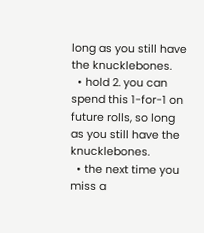long as you still have the knucklebones.
  • hold 2. you can spend this 1-for-1 on future rolls, so long as you still have the knucklebones.
  • the next time you miss a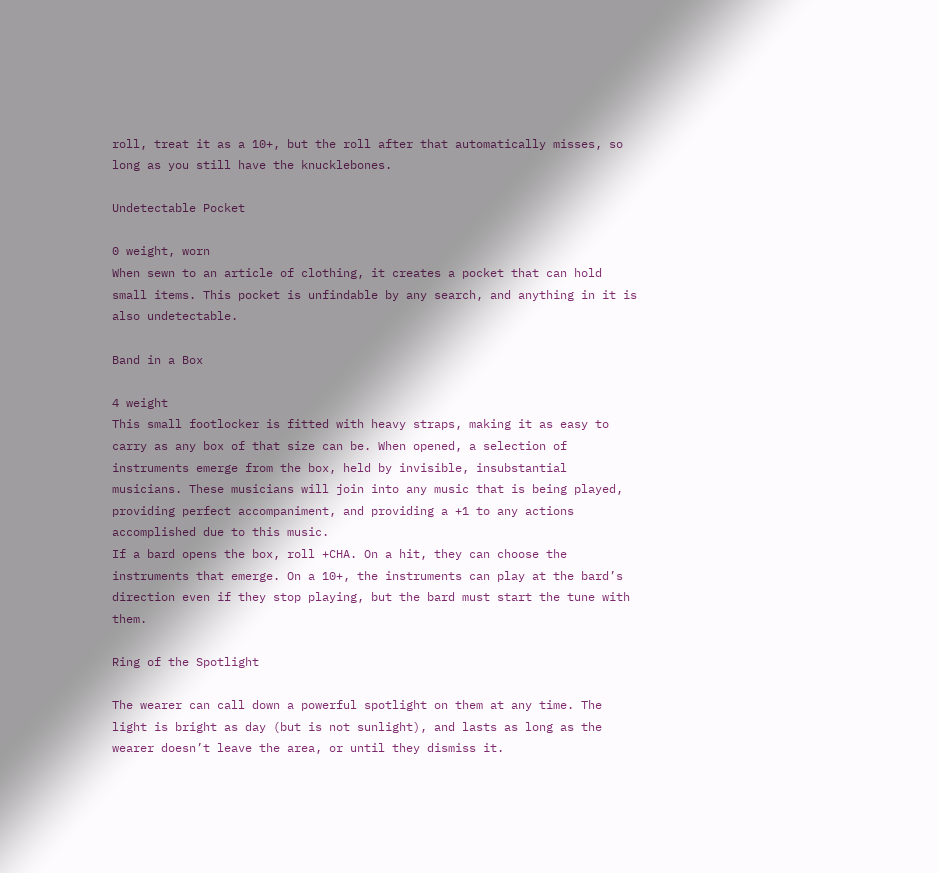roll, treat it as a 10+, but the roll after that automatically misses, so long as you still have the knucklebones.

Undetectable Pocket

0 weight, worn
When sewn to an article of clothing, it creates a pocket that can hold small items. This pocket is unfindable by any search, and anything in it is also undetectable.

Band in a Box

4 weight
This small footlocker is fitted with heavy straps, making it as easy to carry as any box of that size can be. When opened, a selection of instruments emerge from the box, held by invisible, insubstantial musicians. These musicians will join into any music that is being played, providing perfect accompaniment, and providing a +1 to any actions accomplished due to this music.
If a bard opens the box, roll +CHA. On a hit, they can choose the instruments that emerge. On a 10+, the instruments can play at the bard’s direction even if they stop playing, but the bard must start the tune with them.

Ring of the Spotlight

The wearer can call down a powerful spotlight on them at any time. The light is bright as day (but is not sunlight), and lasts as long as the wearer doesn’t leave the area, or until they dismiss it.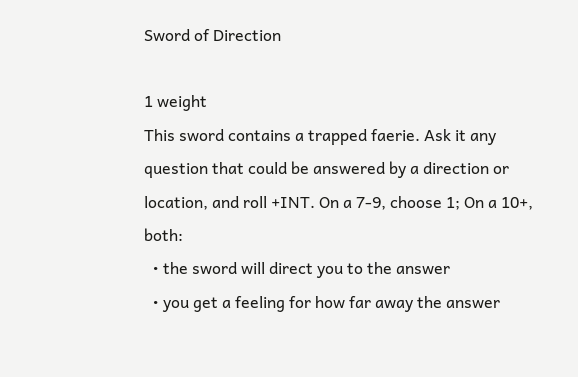Sword of Direction

1 weight
This sword contains a trapped faerie. Ask it any question that could be answered by a direction or location, and roll +INT. On a 7-9, choose 1; On a 10+, both:
  • the sword will direct you to the answer
  • you get a feeling for how far away the answer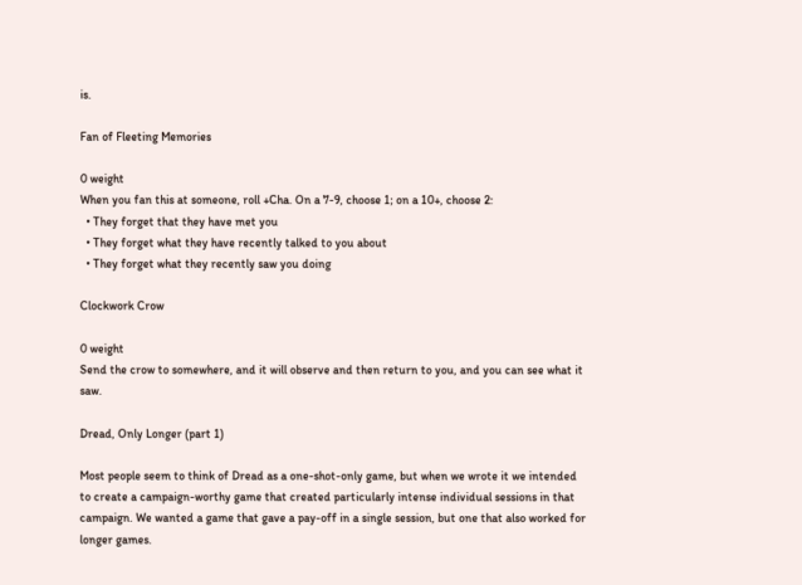is.

Fan of Fleeting Memories

0 weight
When you fan this at someone, roll +Cha. On a 7-9, choose 1; on a 10+, choose 2:
  • They forget that they have met you
  • They forget what they have recently talked to you about
  • They forget what they recently saw you doing

Clockwork Crow

0 weight
Send the crow to somewhere, and it will observe and then return to you, and you can see what it saw.

Dread, Only Longer (part 1)

Most people seem to think of Dread as a one-shot-only game, but when we wrote it we intended to create a campaign-worthy game that created particularly intense individual sessions in that campaign. We wanted a game that gave a pay-off in a single session, but one that also worked for longer games.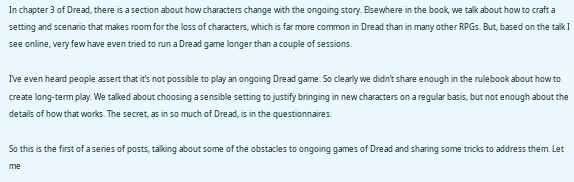In chapter 3 of Dread, there is a section about how characters change with the ongoing story. Elsewhere in the book, we talk about how to craft a setting and scenario that makes room for the loss of characters, which is far more common in Dread than in many other RPGs. But, based on the talk I see online, very few have even tried to run a Dread game longer than a couple of sessions.

I’ve even heard people assert that it’s not possible to play an ongoing Dread game. So clearly we didn’t share enough in the rulebook about how to create long-term play. We talked about choosing a sensible setting to justify bringing in new characters on a regular basis, but not enough about the details of how that works. The secret, as in so much of Dread, is in the questionnaires.

So this is the first of a series of posts, talking about some of the obstacles to ongoing games of Dread and sharing some tricks to address them. Let me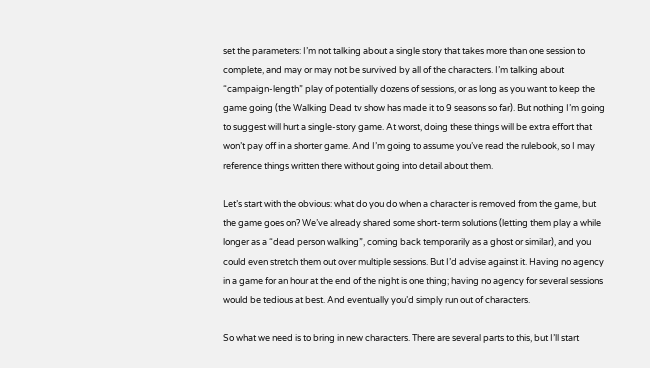set the parameters: I’m not talking about a single story that takes more than one session to complete, and may or may not be survived by all of the characters. I’m talking about “campaign-length” play of potentially dozens of sessions, or as long as you want to keep the game going (the Walking Dead tv show has made it to 9 seasons so far). But nothing I’m going to suggest will hurt a single-story game. At worst, doing these things will be extra effort that won’t pay off in a shorter game. And I’m going to assume you’ve read the rulebook, so I may reference things written there without going into detail about them.

Let’s start with the obvious: what do you do when a character is removed from the game, but the game goes on? We’ve already shared some short-term solutions (letting them play a while longer as a “dead person walking”, coming back temporarily as a ghost or similar), and you could even stretch them out over multiple sessions. But I’d advise against it. Having no agency in a game for an hour at the end of the night is one thing; having no agency for several sessions would be tedious at best. And eventually you’d simply run out of characters.

So what we need is to bring in new characters. There are several parts to this, but I’ll start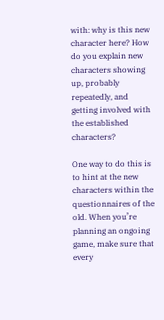with: why is this new character here? How do you explain new characters showing up, probably repeatedly, and getting involved with the established characters?

One way to do this is to hint at the new characters within the questionnaires of the old. When you’re planning an ongoing game, make sure that every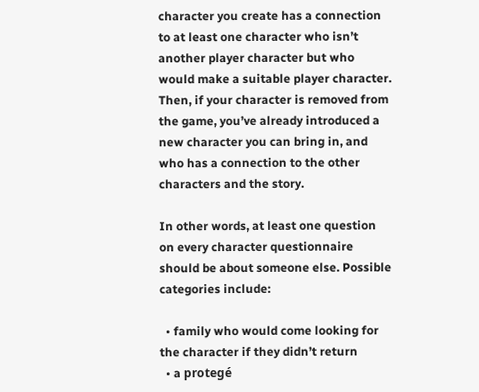character you create has a connection to at least one character who isn’t another player character but who would make a suitable player character. Then, if your character is removed from the game, you’ve already introduced a new character you can bring in, and who has a connection to the other characters and the story.

In other words, at least one question on every character questionnaire should be about someone else. Possible categories include:

  • family who would come looking for the character if they didn’t return
  • a protegé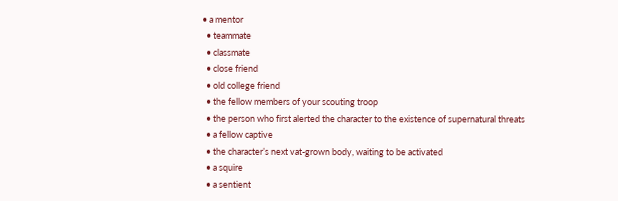• a mentor
  • teammate
  • classmate
  • close friend
  • old college friend
  • the fellow members of your scouting troop
  • the person who first alerted the character to the existence of supernatural threats
  • a fellow captive
  • the character’s next vat-grown body, waiting to be activated
  • a squire
  • a sentient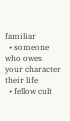familiar
  • someone who owes your character their life
  • fellow cult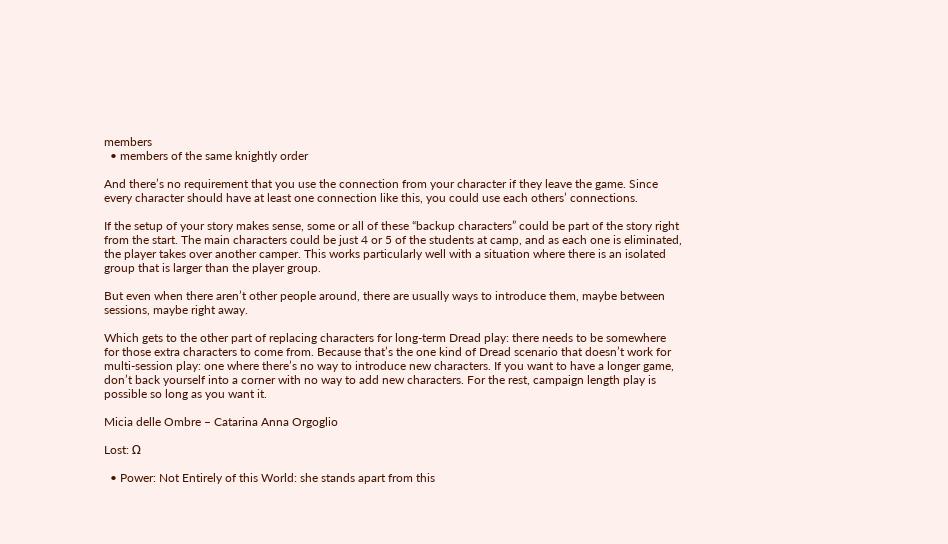members
  • members of the same knightly order

And there’s no requirement that you use the connection from your character if they leave the game. Since every character should have at least one connection like this, you could use each others’ connections.

If the setup of your story makes sense, some or all of these “backup characters” could be part of the story right from the start. The main characters could be just 4 or 5 of the students at camp, and as each one is eliminated, the player takes over another camper. This works particularly well with a situation where there is an isolated group that is larger than the player group.

But even when there aren’t other people around, there are usually ways to introduce them, maybe between sessions, maybe right away.

Which gets to the other part of replacing characters for long-term Dread play: there needs to be somewhere for those extra characters to come from. Because that’s the one kind of Dread scenario that doesn’t work for multi-session play: one where there’s no way to introduce new characters. If you want to have a longer game, don’t back yourself into a corner with no way to add new characters. For the rest, campaign length play is possible so long as you want it.

Micia delle Ombre – Catarina Anna Orgoglio

Lost: Ω

  • Power: Not Entirely of this World: she stands apart from this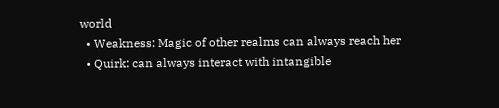world
  • Weakness: Magic of other realms can always reach her
  • Quirk: can always interact with intangible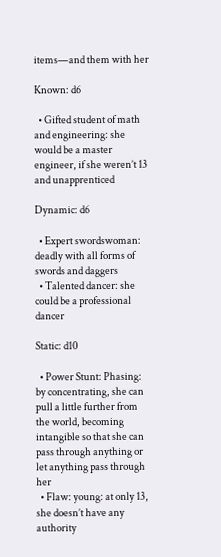items—and them with her

Known: d6

  • Gifted student of math and engineering: she would be a master engineer, if she weren’t 13 and unapprenticed

Dynamic: d6

  • Expert swordswoman: deadly with all forms of swords and daggers
  • Talented dancer: she could be a professional dancer

Static: d10

  • Power Stunt: Phasing: by concentrating, she can pull a little further from the world, becoming intangible so that she can pass through anything or let anything pass through her
  • Flaw: young: at only 13, she doesn’t have any authority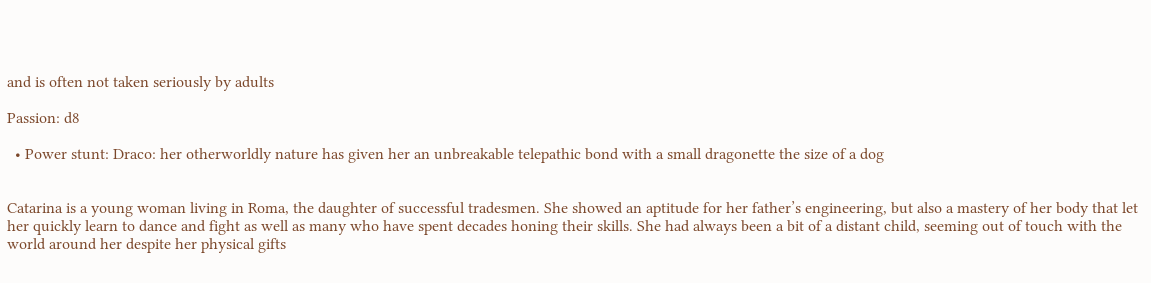and is often not taken seriously by adults

Passion: d8

  • Power stunt: Draco: her otherworldly nature has given her an unbreakable telepathic bond with a small dragonette the size of a dog


Catarina is a young woman living in Roma, the daughter of successful tradesmen. She showed an aptitude for her father’s engineering, but also a mastery of her body that let her quickly learn to dance and fight as well as many who have spent decades honing their skills. She had always been a bit of a distant child, seeming out of touch with the world around her despite her physical gifts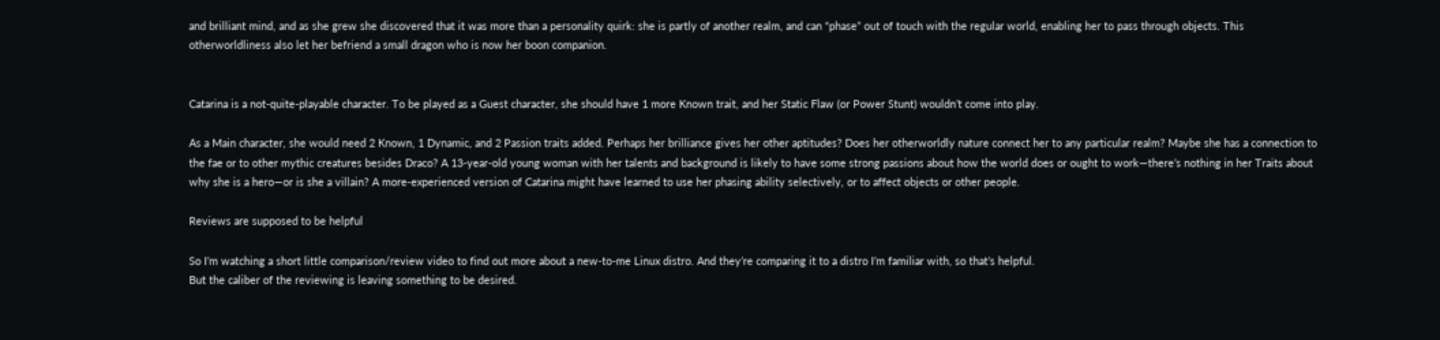and brilliant mind, and as she grew she discovered that it was more than a personality quirk: she is partly of another realm, and can “phase” out of touch with the regular world, enabling her to pass through objects. This otherworldliness also let her befriend a small dragon who is now her boon companion.


Catarina is a not-quite-playable character. To be played as a Guest character, she should have 1 more Known trait, and her Static Flaw (or Power Stunt) wouldn’t come into play.

As a Main character, she would need 2 Known, 1 Dynamic, and 2 Passion traits added. Perhaps her brilliance gives her other aptitudes? Does her otherworldly nature connect her to any particular realm? Maybe she has a connection to the fae or to other mythic creatures besides Draco? A 13-year-old young woman with her talents and background is likely to have some strong passions about how the world does or ought to work—there’s nothing in her Traits about why she is a hero—or is she a villain? A more-experienced version of Catarina might have learned to use her phasing ability selectively, or to affect objects or other people.

Reviews are supposed to be helpful

So I’m watching a short little comparison/review video to find out more about a new-to-me Linux distro. And they’re comparing it to a distro I’m familiar with, so that’s helpful.
But the caliber of the reviewing is leaving something to be desired.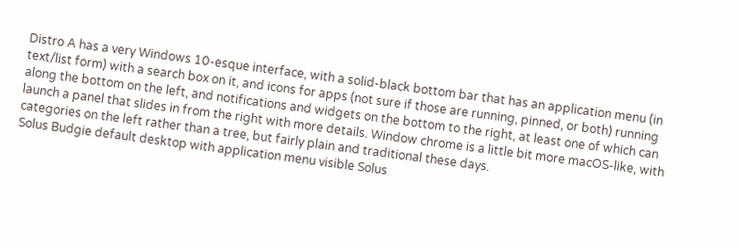Distro A has a very Windows 10-esque interface, with a solid-black bottom bar that has an application menu (in text/list form) with a search box on it, and icons for apps (not sure if those are running, pinned, or both) running along the bottom on the left, and notifications and widgets on the bottom to the right, at least one of which can launch a panel that slides in from the right with more details. Window chrome is a little bit more macOS-like, with categories on the left rather than a tree, but fairly plain and traditional these days.
Solus Budgie default desktop with application menu visible Solus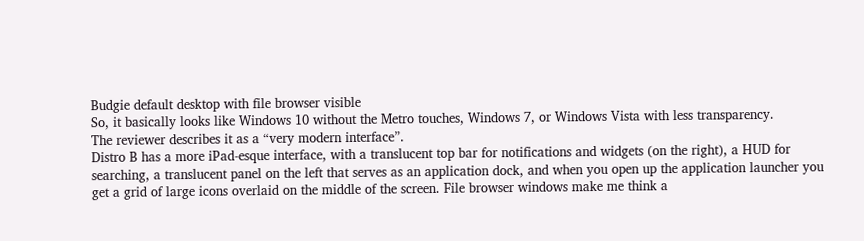Budgie default desktop with file browser visible
So, it basically looks like Windows 10 without the Metro touches, Windows 7, or Windows Vista with less transparency.
The reviewer describes it as a “very modern interface”.
Distro B has a more iPad-esque interface, with a translucent top bar for notifications and widgets (on the right), a HUD for searching, a translucent panel on the left that serves as an application dock, and when you open up the application launcher you get a grid of large icons overlaid on the middle of the screen. File browser windows make me think a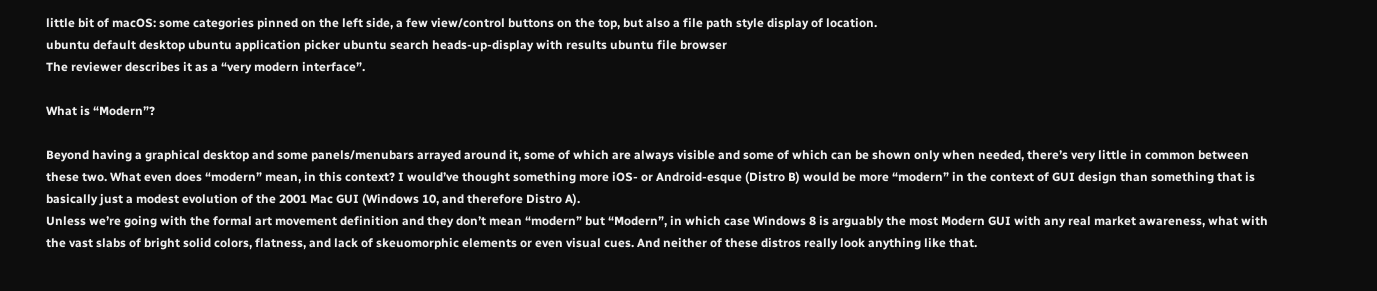little bit of macOS: some categories pinned on the left side, a few view/control buttons on the top, but also a file path style display of location.
ubuntu default desktop ubuntu application picker ubuntu search heads-up-display with results ubuntu file browser
The reviewer describes it as a “very modern interface”.

What is “Modern”?

Beyond having a graphical desktop and some panels/menubars arrayed around it, some of which are always visible and some of which can be shown only when needed, there’s very little in common between these two. What even does “modern” mean, in this context? I would’ve thought something more iOS- or Android-esque (Distro B) would be more “modern” in the context of GUI design than something that is basically just a modest evolution of the 2001 Mac GUI (Windows 10, and therefore Distro A).
Unless we’re going with the formal art movement definition and they don’t mean “modern” but “Modern”, in which case Windows 8 is arguably the most Modern GUI with any real market awareness, what with the vast slabs of bright solid colors, flatness, and lack of skeuomorphic elements or even visual cues. And neither of these distros really look anything like that.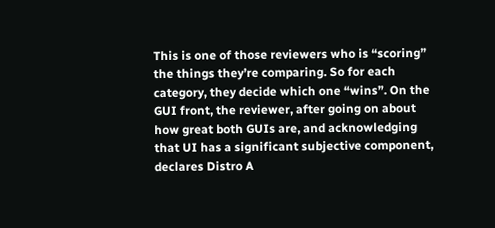This is one of those reviewers who is “scoring” the things they’re comparing. So for each category, they decide which one “wins”. On the GUI front, the reviewer, after going on about how great both GUIs are, and acknowledging that UI has a significant subjective component, declares Distro A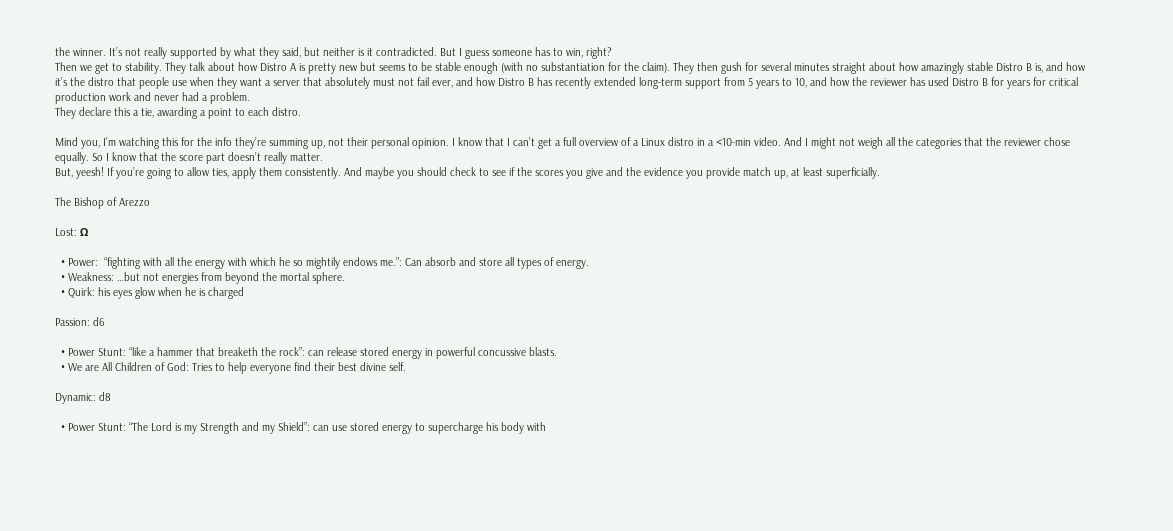the winner. It’s not really supported by what they said, but neither is it contradicted. But I guess someone has to win, right?
Then we get to stability. They talk about how Distro A is pretty new but seems to be stable enough (with no substantiation for the claim). They then gush for several minutes straight about how amazingly stable Distro B is, and how it’s the distro that people use when they want a server that absolutely must not fail ever, and how Distro B has recently extended long-term support from 5 years to 10, and how the reviewer has used Distro B for years for critical production work and never had a problem.
They declare this a tie, awarding a point to each distro.

Mind you, I’m watching this for the info they’re summing up, not their personal opinion. I know that I can’t get a full overview of a Linux distro in a <10-min video. And I might not weigh all the categories that the reviewer chose equally. So I know that the score part doesn’t really matter.
But, yeesh! If you’re going to allow ties, apply them consistently. And maybe you should check to see if the scores you give and the evidence you provide match up, at least superficially.

The Bishop of Arezzo

Lost: Ω

  • Power:  “fighting with all the energy with which he so mightily endows me.”: Can absorb and store all types of energy.
  • Weakness: …but not energies from beyond the mortal sphere.
  • Quirk: his eyes glow when he is charged

Passion: d6

  • Power Stunt: “like a hammer that breaketh the rock”: can release stored energy in powerful concussive blasts.
  • We are All Children of God: Tries to help everyone find their best divine self.

Dynamic: d8

  • Power Stunt: “The Lord is my Strength and my Shield”: can use stored energy to supercharge his body with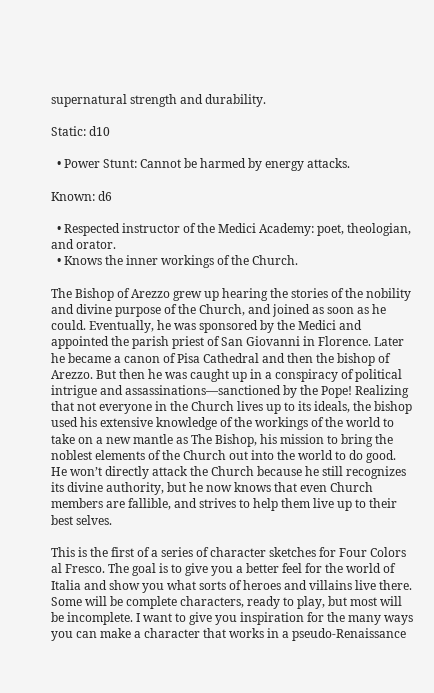supernatural strength and durability.

Static: d10

  • Power Stunt: Cannot be harmed by energy attacks.

Known: d6

  • Respected instructor of the Medici Academy: poet, theologian, and orator.
  • Knows the inner workings of the Church.

The Bishop of Arezzo grew up hearing the stories of the nobility and divine purpose of the Church, and joined as soon as he could. Eventually, he was sponsored by the Medici and appointed the parish priest of San Giovanni in Florence. Later he became a canon of Pisa Cathedral and then the bishop of Arezzo. But then he was caught up in a conspiracy of political intrigue and assassinations—sanctioned by the Pope! Realizing that not everyone in the Church lives up to its ideals, the bishop used his extensive knowledge of the workings of the world to take on a new mantle as The Bishop, his mission to bring the noblest elements of the Church out into the world to do good. He won’t directly attack the Church because he still recognizes its divine authority, but he now knows that even Church members are fallible, and strives to help them live up to their best selves.

This is the first of a series of character sketches for Four Colors al Fresco. The goal is to give you a better feel for the world of Italia and show you what sorts of heroes and villains live there. Some will be complete characters, ready to play, but most will be incomplete. I want to give you inspiration for the many ways you can make a character that works in a pseudo-Renaissance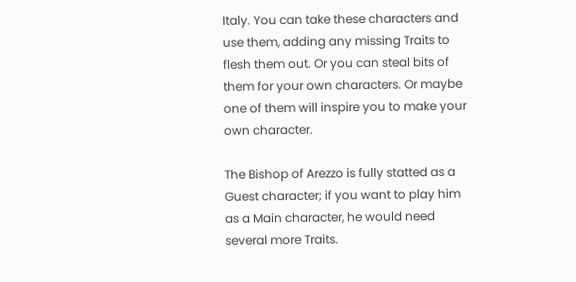Italy. You can take these characters and use them, adding any missing Traits to flesh them out. Or you can steal bits of them for your own characters. Or maybe one of them will inspire you to make your own character.

The Bishop of Arezzo is fully statted as a Guest character; if you want to play him as a Main character, he would need several more Traits.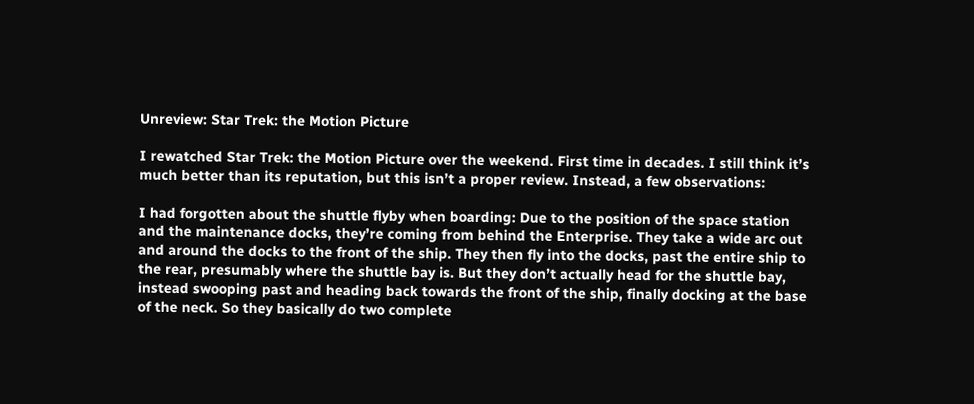Unreview: Star Trek: the Motion Picture

I rewatched Star Trek: the Motion Picture over the weekend. First time in decades. I still think it’s much better than its reputation, but this isn’t a proper review. Instead, a few observations:

I had forgotten about the shuttle flyby when boarding: Due to the position of the space station and the maintenance docks, they’re coming from behind the Enterprise. They take a wide arc out and around the docks to the front of the ship. They then fly into the docks, past the entire ship to the rear, presumably where the shuttle bay is. But they don’t actually head for the shuttle bay, instead swooping past and heading back towards the front of the ship, finally docking at the base of the neck. So they basically do two complete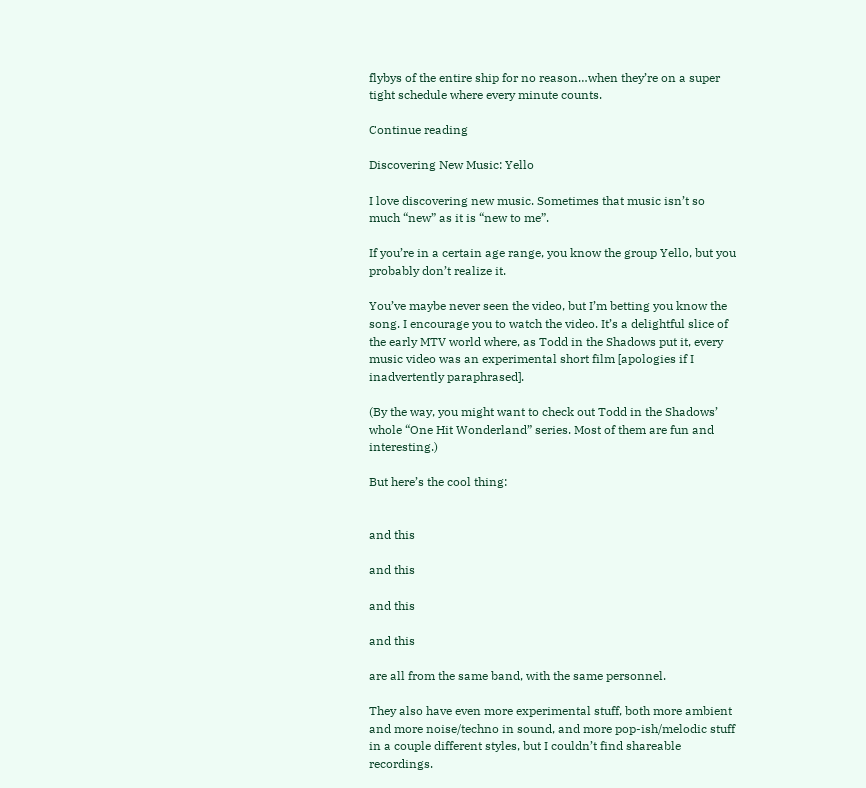flybys of the entire ship for no reason…when they’re on a super tight schedule where every minute counts.

Continue reading

Discovering New Music: Yello

I love discovering new music. Sometimes that music isn’t so much “new” as it is “new to me”.

If you’re in a certain age range, you know the group Yello, but you probably don’t realize it.

You’ve maybe never seen the video, but I’m betting you know the song. I encourage you to watch the video. It’s a delightful slice of the early MTV world where, as Todd in the Shadows put it, every music video was an experimental short film [apologies if I inadvertently paraphrased].

(By the way, you might want to check out Todd in the Shadows’ whole “One Hit Wonderland” series. Most of them are fun and interesting.)

But here’s the cool thing:


and this

and this

and this

and this

are all from the same band, with the same personnel.

They also have even more experimental stuff, both more ambient and more noise/techno in sound, and more pop-ish/melodic stuff in a couple different styles, but I couldn’t find shareable recordings.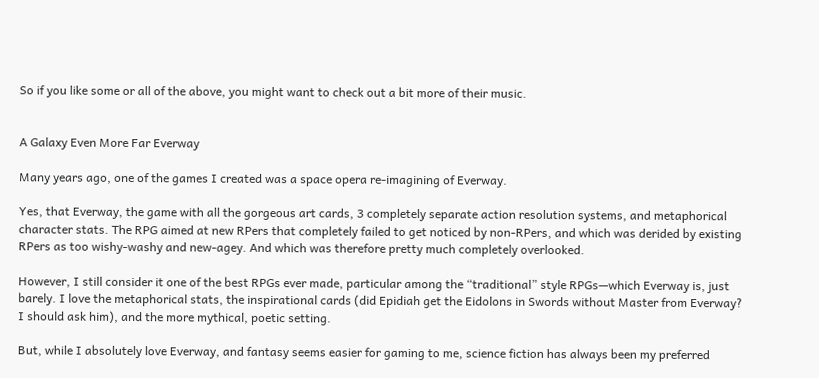So if you like some or all of the above, you might want to check out a bit more of their music.


A Galaxy Even More Far Everway

Many years ago, one of the games I created was a space opera re-imagining of Everway.

Yes, that Everway, the game with all the gorgeous art cards, 3 completely separate action resolution systems, and metaphorical character stats. The RPG aimed at new RPers that completely failed to get noticed by non-RPers, and which was derided by existing RPers as too wishy-washy and new-agey. And which was therefore pretty much completely overlooked.

However, I still consider it one of the best RPGs ever made, particular among the “traditional” style RPGs—which Everway is, just barely. I love the metaphorical stats, the inspirational cards (did Epidiah get the Eidolons in Swords without Master from Everway? I should ask him), and the more mythical, poetic setting.

But, while I absolutely love Everway, and fantasy seems easier for gaming to me, science fiction has always been my preferred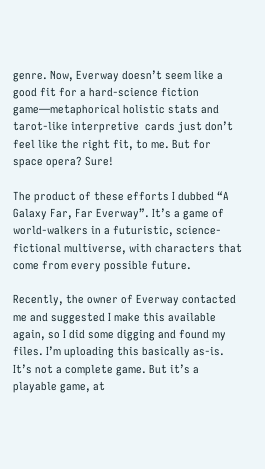genre. Now, Everway doesn’t seem like a good fit for a hard-science fiction game—metaphorical holistic stats and tarot-like interpretive  cards just don’t feel like the right fit, to me. But for space opera? Sure!

The product of these efforts I dubbed “A Galaxy Far, Far Everway”. It’s a game of world-walkers in a futuristic, science-fictional multiverse, with characters that come from every possible future.

Recently, the owner of Everway contacted me and suggested I make this available again, so I did some digging and found my files. I’m uploading this basically as-is. It’s not a complete game. But it’s a playable game, at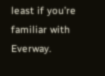least if you’re familiar with Everway.